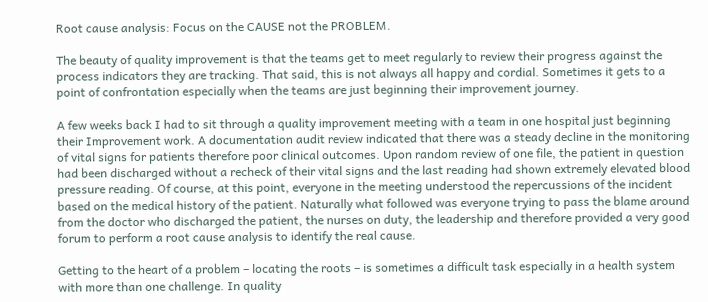Root cause analysis: Focus on the CAUSE not the PROBLEM.

The beauty of quality improvement is that the teams get to meet regularly to review their progress against the process indicators they are tracking. That said, this is not always all happy and cordial. Sometimes it gets to a point of confrontation especially when the teams are just beginning their improvement journey.

A few weeks back I had to sit through a quality improvement meeting with a team in one hospital just beginning their Improvement work. A documentation audit review indicated that there was a steady decline in the monitoring of vital signs for patients therefore poor clinical outcomes. Upon random review of one file, the patient in question had been discharged without a recheck of their vital signs and the last reading had shown extremely elevated blood pressure reading. Of course, at this point, everyone in the meeting understood the repercussions of the incident based on the medical history of the patient. Naturally what followed was everyone trying to pass the blame around from the doctor who discharged the patient, the nurses on duty, the leadership and therefore provided a very good forum to perform a root cause analysis to identify the real cause.

Getting to the heart of a problem – locating the roots – is sometimes a difficult task especially in a health system with more than one challenge. In quality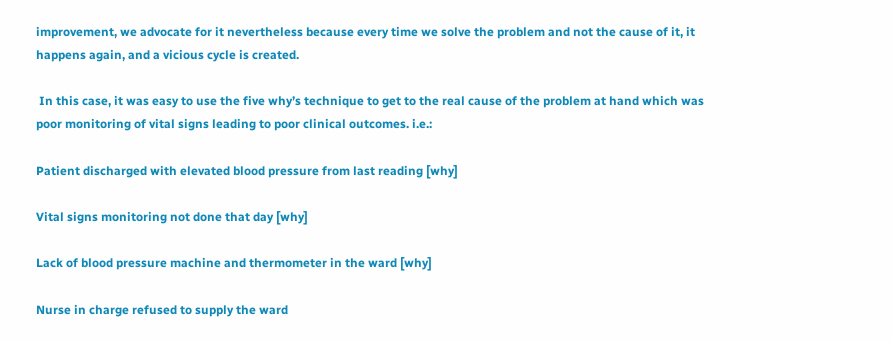improvement, we advocate for it nevertheless because every time we solve the problem and not the cause of it, it happens again, and a vicious cycle is created.

 In this case, it was easy to use the five why’s technique to get to the real cause of the problem at hand which was poor monitoring of vital signs leading to poor clinical outcomes. i.e.:

Patient discharged with elevated blood pressure from last reading [why]

Vital signs monitoring not done that day [why]

Lack of blood pressure machine and thermometer in the ward [why]

Nurse in charge refused to supply the ward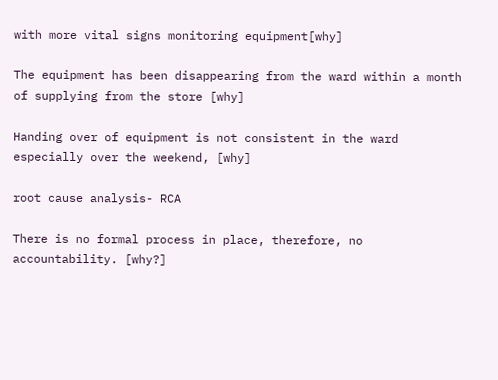with more vital signs monitoring equipment[why]

The equipment has been disappearing from the ward within a month of supplying from the store [why]

Handing over of equipment is not consistent in the ward especially over the weekend, [why]

root cause analysis- RCA

There is no formal process in place, therefore, no accountability. [why?]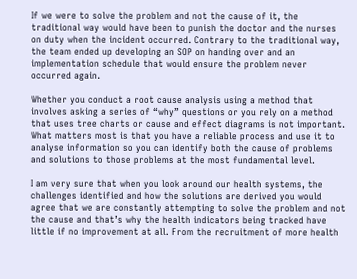If we were to solve the problem and not the cause of it, the traditional way would have been to punish the doctor and the nurses on duty when the incident occurred. Contrary to the traditional way, the team ended up developing an SOP on handing over and an implementation schedule that would ensure the problem never occurred again.

Whether you conduct a root cause analysis using a method that involves asking a series of “why” questions or you rely on a method that uses tree charts or cause and effect diagrams is not important. What matters most is that you have a reliable process and use it to analyse information so you can identify both the cause of problems and solutions to those problems at the most fundamental level.

I am very sure that when you look around our health systems, the challenges identified and how the solutions are derived you would agree that we are constantly attempting to solve the problem and not the cause and that’s why the health indicators being tracked have little if no improvement at all. From the recruitment of more health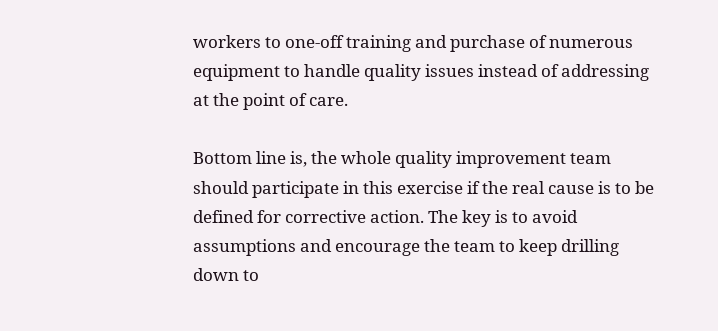workers to one-off training and purchase of numerous equipment to handle quality issues instead of addressing at the point of care.

Bottom line is, the whole quality improvement team should participate in this exercise if the real cause is to be defined for corrective action. The key is to avoid assumptions and encourage the team to keep drilling down to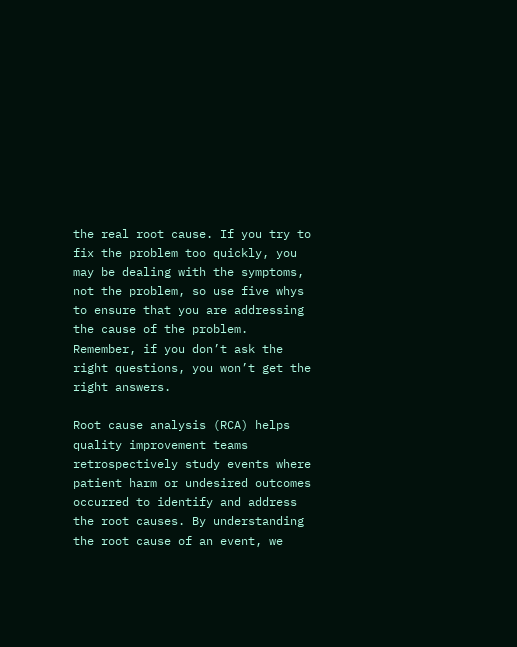the real root cause. If you try to fix the problem too quickly, you may be dealing with the symptoms, not the problem, so use five whys to ensure that you are addressing the cause of the problem. Remember, if you don’t ask the right questions, you won’t get the right answers.

Root cause analysis (RCA) helps quality improvement teams retrospectively study events where patient harm or undesired outcomes occurred to identify and address the root causes. By understanding the root cause of an event, we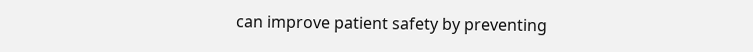can improve patient safety by preventing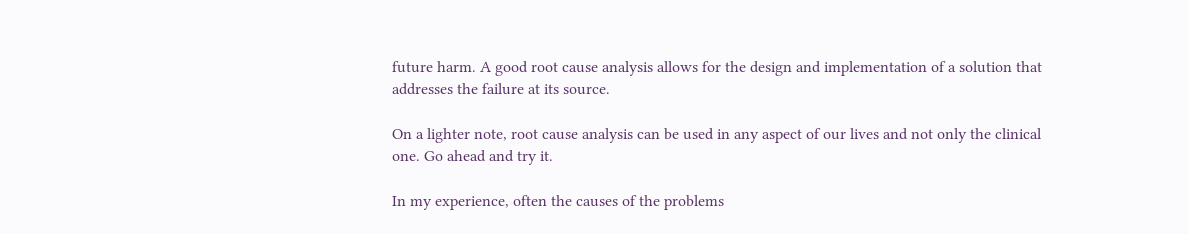future harm. A good root cause analysis allows for the design and implementation of a solution that addresses the failure at its source.

On a lighter note, root cause analysis can be used in any aspect of our lives and not only the clinical one. Go ahead and try it.

In my experience, often the causes of the problems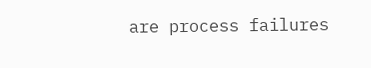are process failures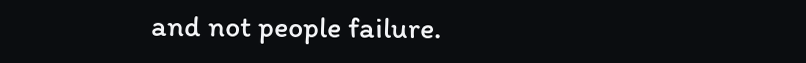and not people failure.